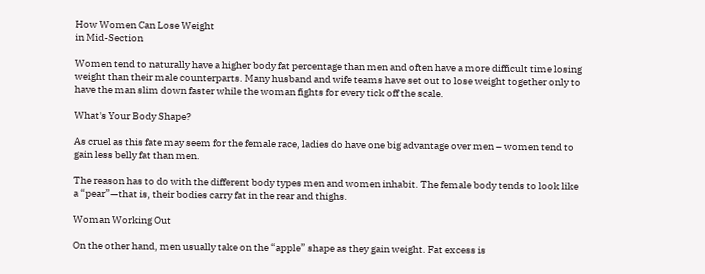How Women Can Lose Weight
in Mid-Section

Women tend to naturally have a higher body fat percentage than men and often have a more difficult time losing weight than their male counterparts. Many husband and wife teams have set out to lose weight together only to have the man slim down faster while the woman fights for every tick off the scale.

What's Your Body Shape?

As cruel as this fate may seem for the female race, ladies do have one big advantage over men – women tend to gain less belly fat than men.

The reason has to do with the different body types men and women inhabit. The female body tends to look like a “pear”—that is, their bodies carry fat in the rear and thighs.

Woman Working Out

On the other hand, men usually take on the “apple” shape as they gain weight. Fat excess is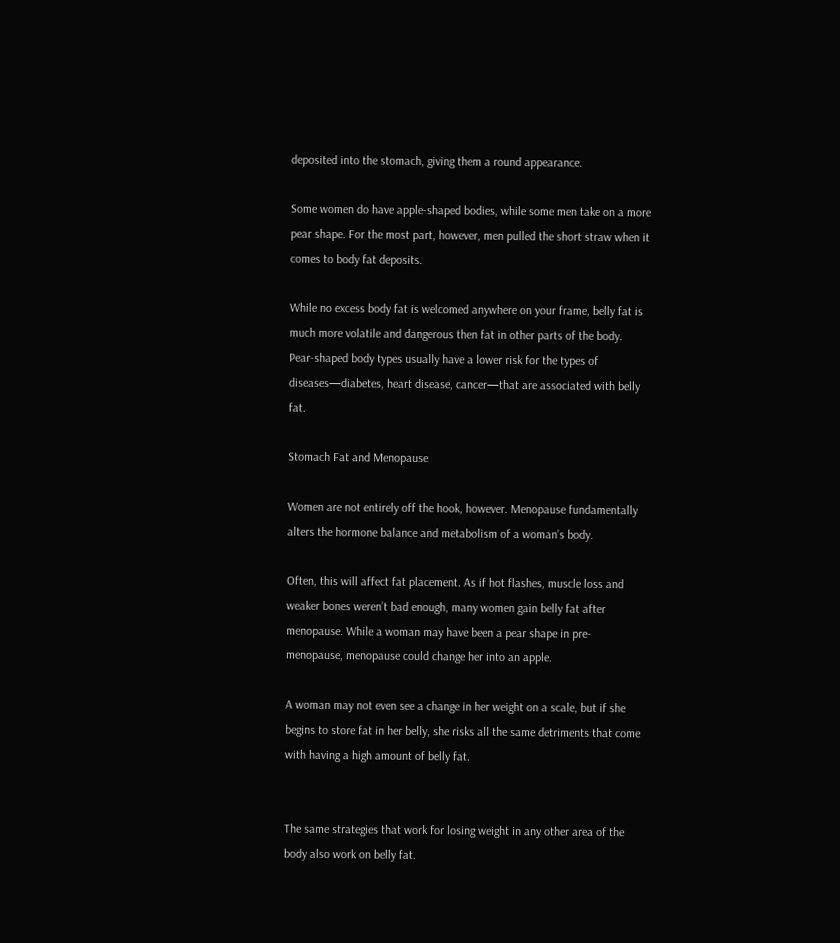deposited into the stomach, giving them a round appearance.

Some women do have apple-shaped bodies, while some men take on a more pear shape. For the most part, however, men pulled the short straw when it comes to body fat deposits.

While no excess body fat is welcomed anywhere on your frame, belly fat is much more volatile and dangerous then fat in other parts of the body. Pear-shaped body types usually have a lower risk for the types of diseases—diabetes, heart disease, cancer—that are associated with belly fat.

Stomach Fat and Menopause

Women are not entirely off the hook, however. Menopause fundamentally alters the hormone balance and metabolism of a woman’s body.

Often, this will affect fat placement. As if hot flashes, muscle loss and weaker bones weren’t bad enough, many women gain belly fat after menopause. While a woman may have been a pear shape in pre-menopause, menopause could change her into an apple.

A woman may not even see a change in her weight on a scale, but if she begins to store fat in her belly, she risks all the same detriments that come with having a high amount of belly fat.


The same strategies that work for losing weight in any other area of the body also work on belly fat.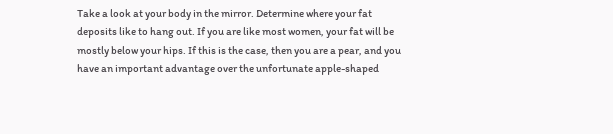Take a look at your body in the mirror. Determine where your fat deposits like to hang out. If you are like most women, your fat will be mostly below your hips. If this is the case, then you are a pear, and you have an important advantage over the unfortunate apple-shaped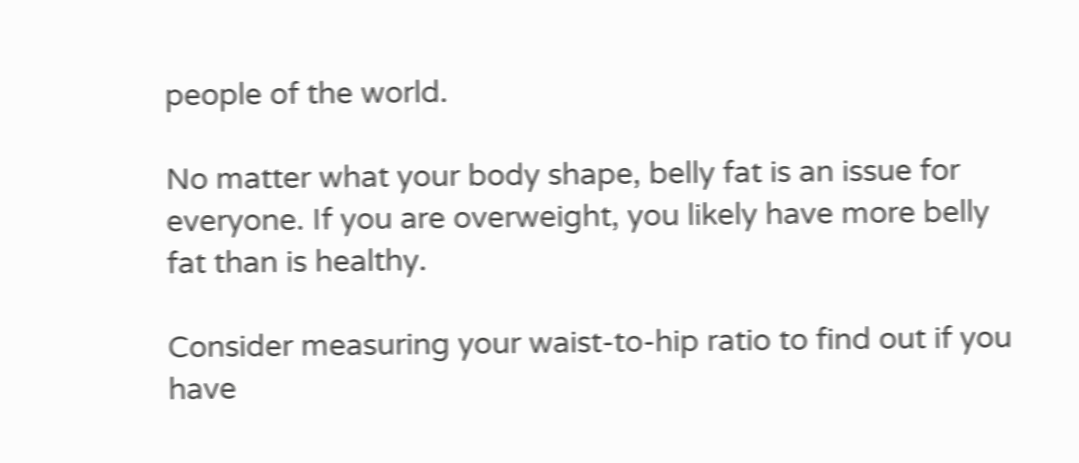people of the world.

No matter what your body shape, belly fat is an issue for everyone. If you are overweight, you likely have more belly fat than is healthy.

Consider measuring your waist-to-hip ratio to find out if you have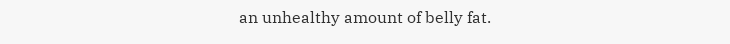an unhealthy amount of belly fat.